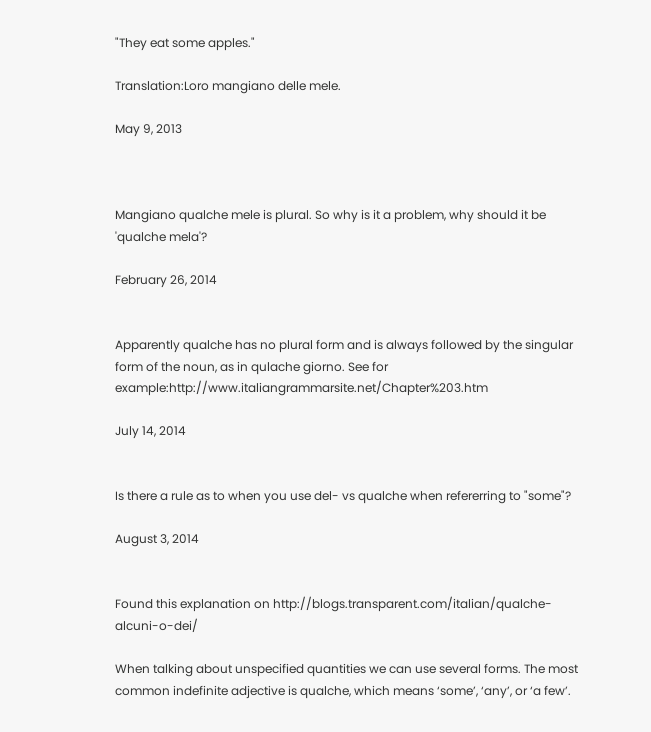"They eat some apples."

Translation:Loro mangiano delle mele.

May 9, 2013



Mangiano qualche mele is plural. So why is it a problem, why should it be 'qualche mela'?

February 26, 2014


Apparently qualche has no plural form and is always followed by the singular form of the noun, as in qulache giorno. See for example:http://www.italiangrammarsite.net/Chapter%203.htm

July 14, 2014


Is there a rule as to when you use del- vs qualche when refererring to "some"?

August 3, 2014


Found this explanation on http://blogs.transparent.com/italian/qualche-alcuni-o-dei/

When talking about unspecified quantities we can use several forms. The most common indefinite adjective is qualche, which means ‘some’, ‘any’, or ‘a few’.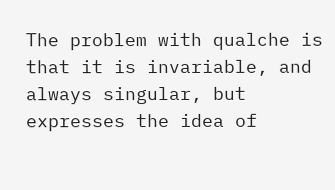The problem with qualche is that it is invariable, and always singular, but expresses the idea of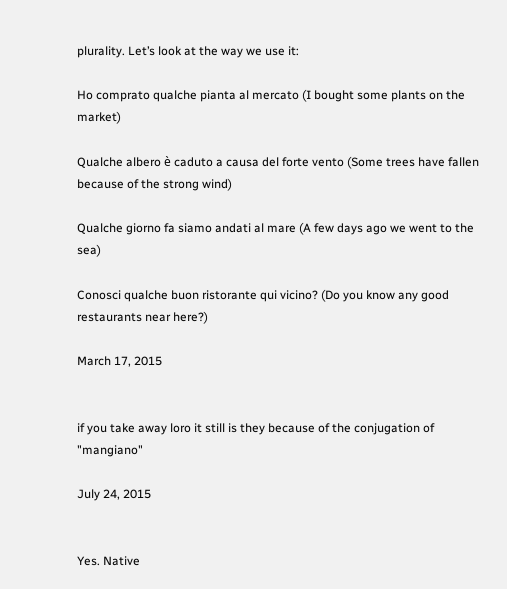plurality. Let’s look at the way we use it:

Ho comprato qualche pianta al mercato (I bought some plants on the market)

Qualche albero è caduto a causa del forte vento (Some trees have fallen because of the strong wind)

Qualche giorno fa siamo andati al mare (A few days ago we went to the sea)

Conosci qualche buon ristorante qui vicino? (Do you know any good restaurants near here?)

March 17, 2015


if you take away loro it still is they because of the conjugation of "mangiano"

July 24, 2015


Yes. Native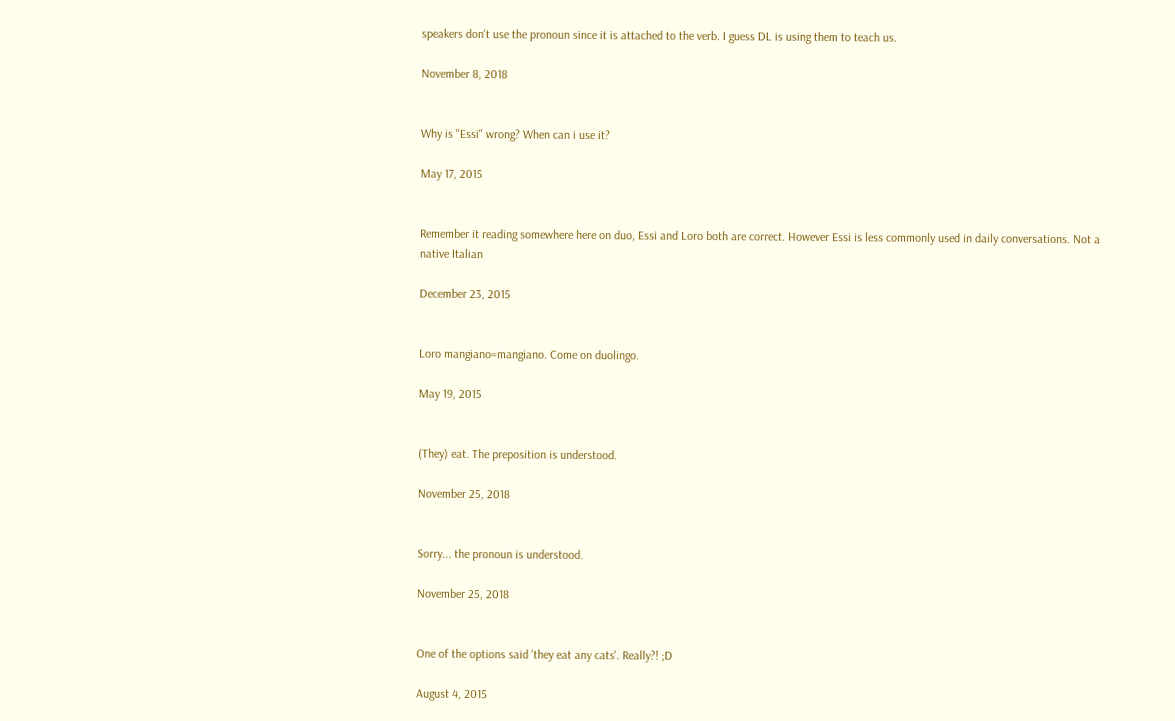speakers don't use the pronoun since it is attached to the verb. I guess DL is using them to teach us.

November 8, 2018


Why is "Essi" wrong? When can i use it?

May 17, 2015


Remember it reading somewhere here on duo, Essi and Loro both are correct. However Essi is less commonly used in daily conversations. Not a native Italian

December 23, 2015


Loro mangiano=mangiano. Come on duolingo.

May 19, 2015


(They) eat. The preposition is understood.

November 25, 2018


Sorry... the pronoun is understood.

November 25, 2018


One of the options said 'they eat any cats'. Really?! ;D

August 4, 2015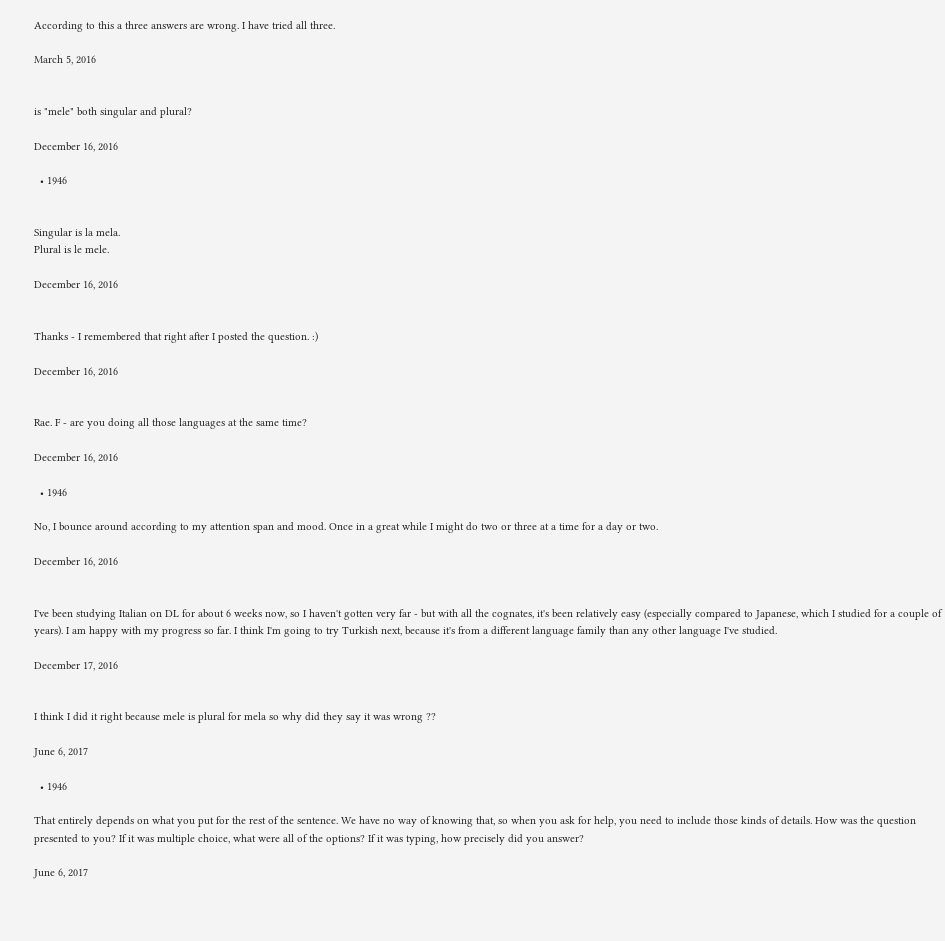According to this a three answers are wrong. I have tried all three.

March 5, 2016


is "mele" both singular and plural?

December 16, 2016

  • 1946


Singular is la mela.
Plural is le mele.

December 16, 2016


Thanks - I remembered that right after I posted the question. :)

December 16, 2016


Rae. F - are you doing all those languages at the same time?

December 16, 2016

  • 1946

No, I bounce around according to my attention span and mood. Once in a great while I might do two or three at a time for a day or two.

December 16, 2016


I've been studying Italian on DL for about 6 weeks now, so I haven't gotten very far - but with all the cognates, it's been relatively easy (especially compared to Japanese, which I studied for a couple of years). I am happy with my progress so far. I think I'm going to try Turkish next, because it's from a different language family than any other language I've studied.

December 17, 2016


I think I did it right because mele is plural for mela so why did they say it was wrong ??

June 6, 2017

  • 1946

That entirely depends on what you put for the rest of the sentence. We have no way of knowing that, so when you ask for help, you need to include those kinds of details. How was the question presented to you? If it was multiple choice, what were all of the options? If it was typing, how precisely did you answer?

June 6, 2017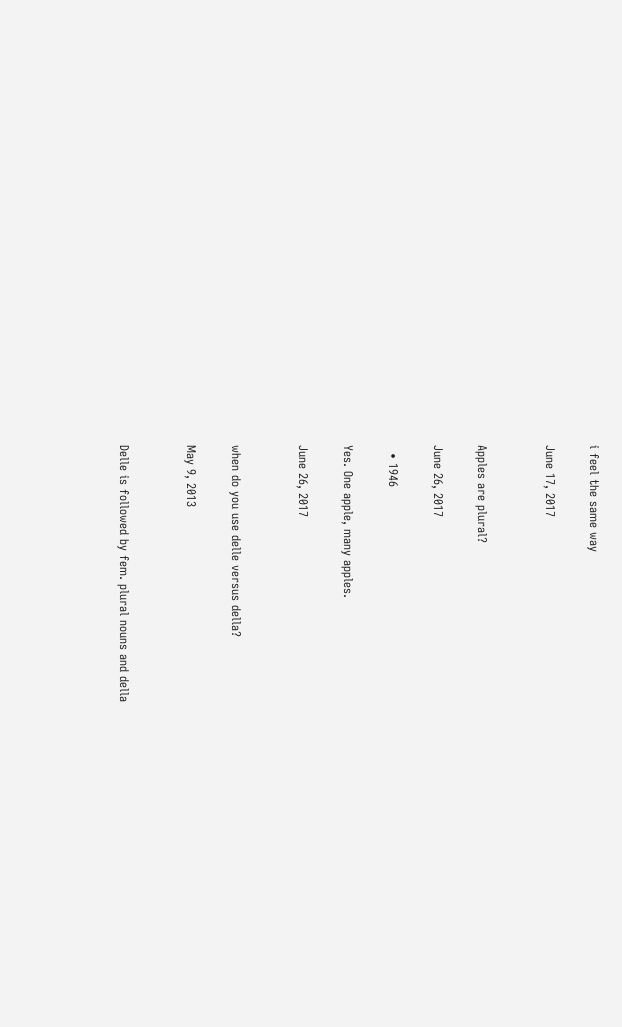i feel the same way

June 17, 2017


Apples are plural?

June 26, 2017

  • 1946

Yes. One apple, many apples.

June 26, 2017


when do you use delle versus della?

May 9, 2013


Delle is followed by fem. plural nouns and della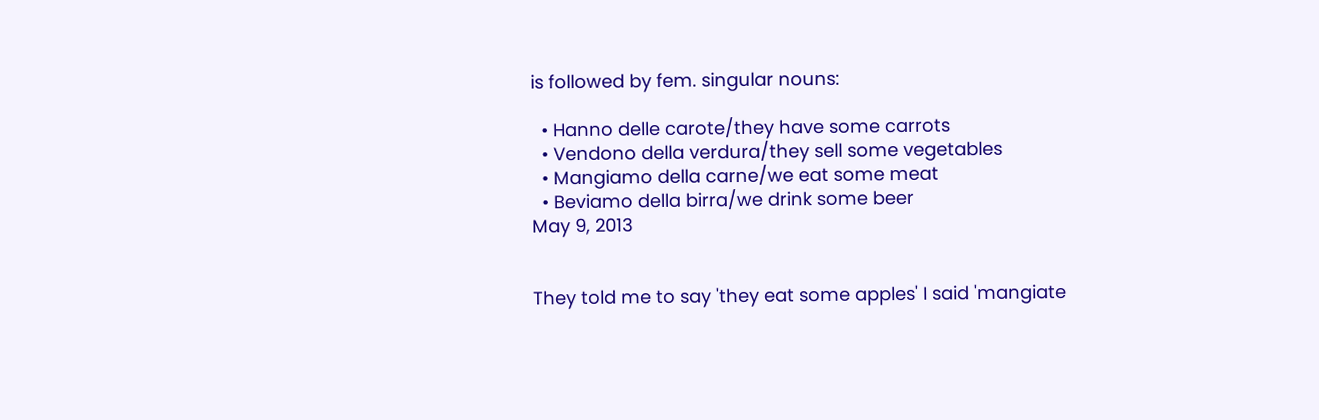is followed by fem. singular nouns:

  • Hanno delle carote/they have some carrots
  • Vendono della verdura/they sell some vegetables
  • Mangiamo della carne/we eat some meat
  • Beviamo della birra/we drink some beer
May 9, 2013


They told me to say 'they eat some apples' I said 'mangiate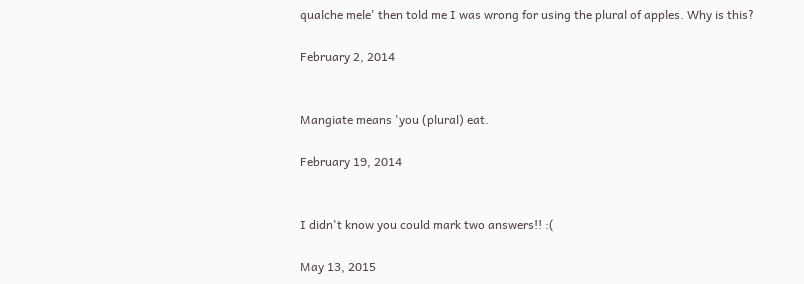qualche mele' then told me I was wrong for using the plural of apples. Why is this?

February 2, 2014


Mangiate means 'you (plural) eat.

February 19, 2014


I didn't know you could mark two answers!! :(

May 13, 2015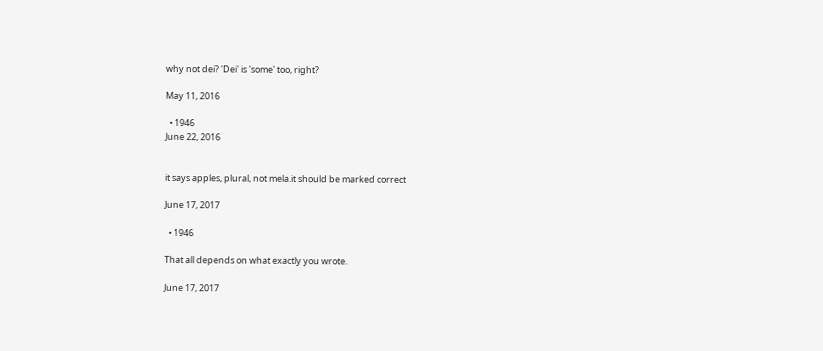why not dei? 'Dei' is 'some' too, right?

May 11, 2016

  • 1946
June 22, 2016


it says apples, plural, not mela.it should be marked correct

June 17, 2017

  • 1946

That all depends on what exactly you wrote.

June 17, 2017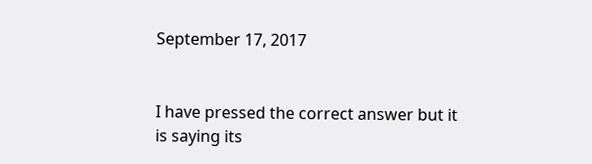September 17, 2017


I have pressed the correct answer but it is saying its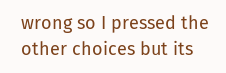wrong so I pressed the other choices but its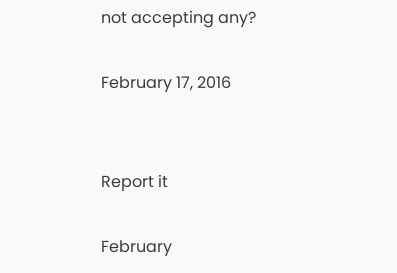not accepting any?

February 17, 2016


Report it

February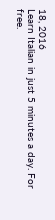18, 2016
Learn Italian in just 5 minutes a day. For free.